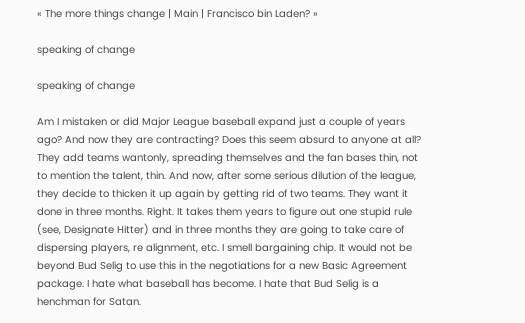« The more things change | Main | Francisco bin Laden? »

speaking of change

speaking of change

Am I mistaken or did Major League baseball expand just a couple of years ago? And now they are contracting? Does this seem absurd to anyone at all? They add teams wantonly, spreading themselves and the fan bases thin, not to mention the talent, thin. And now, after some serious dilution of the league, they decide to thicken it up again by getting rid of two teams. They want it done in three months. Right. It takes them years to figure out one stupid rule (see, Designate Hitter) and in three months they are going to take care of dispersing players, re alignment, etc. I smell bargaining chip. It would not be beyond Bud Selig to use this in the negotiations for a new Basic Agreement package. I hate what baseball has become. I hate that Bud Selig is a henchman for Satan.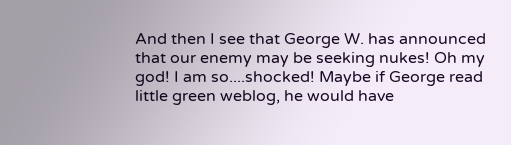And then I see that George W. has announced that our enemy may be seeking nukes! Oh my god! I am so....shocked! Maybe if George read little green weblog, he would have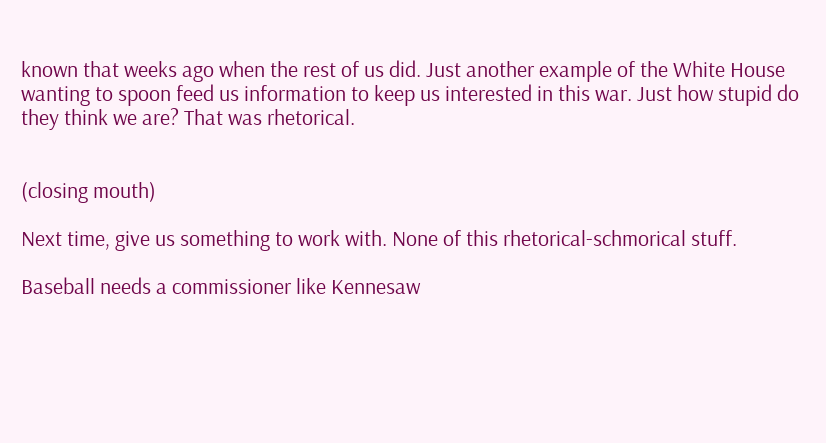known that weeks ago when the rest of us did. Just another example of the White House wanting to spoon feed us information to keep us interested in this war. Just how stupid do they think we are? That was rhetorical.


(closing mouth)

Next time, give us something to work with. None of this rhetorical-schmorical stuff.

Baseball needs a commissioner like Kennesaw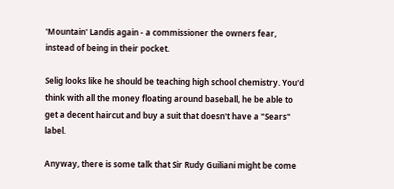'Mountain' Landis again - a commissioner the owners fear, instead of being in their pocket.

Selig looks like he should be teaching high school chemistry. You'd think with all the money floating around baseball, he be able to get a decent haircut and buy a suit that doesn't have a "Sears" label.

Anyway, there is some talk that Sir Rudy Guiliani might be come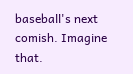baseball's next comish. Imagine that.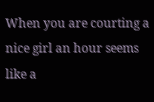When you are courting a nice girl an hour seems like a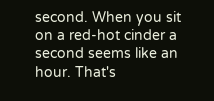second. When you sit on a red-hot cinder a second seems like an hour. That's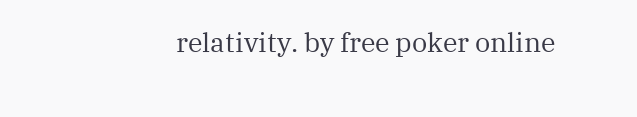relativity. by free poker online